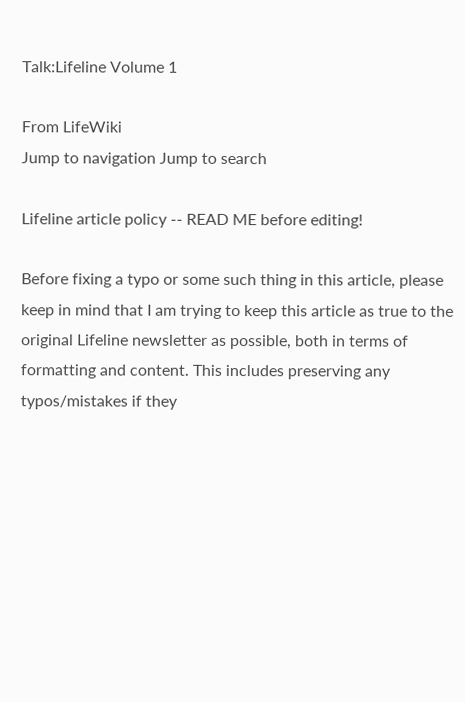Talk:Lifeline Volume 1

From LifeWiki
Jump to navigation Jump to search

Lifeline article policy -- READ ME before editing!

Before fixing a typo or some such thing in this article, please keep in mind that I am trying to keep this article as true to the original Lifeline newsletter as possible, both in terms of formatting and content. This includes preserving any typos/mistakes if they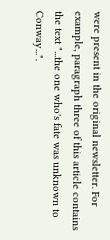were present in the original newsletter. For example, paragraph three of this article contains the text "...the one who's fate was unknown to Conway...".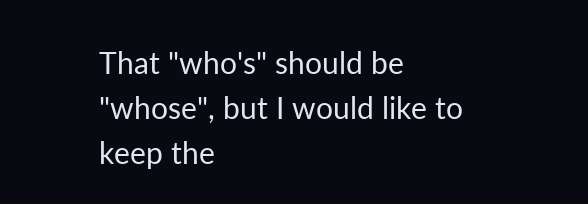That "who's" should be "whose", but I would like to keep the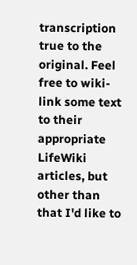transcription true to the original. Feel free to wiki-link some text to their appropriate LifeWiki articles, but other than that I'd like to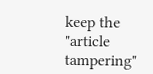keep the "article tampering"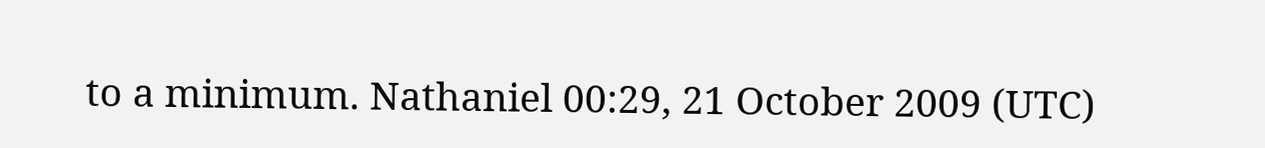to a minimum. Nathaniel 00:29, 21 October 2009 (UTC)